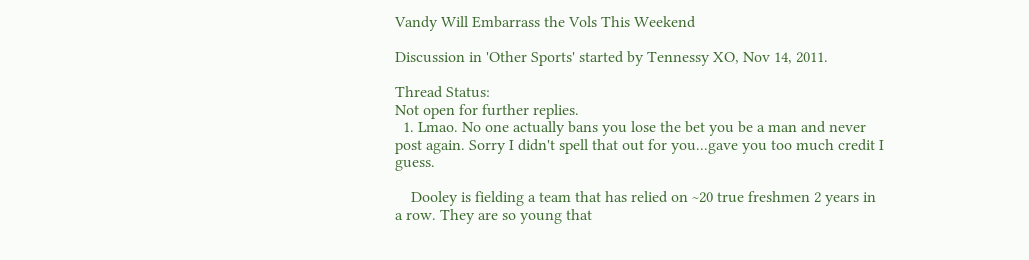Vandy Will Embarrass the Vols This Weekend

Discussion in 'Other Sports' started by Tennessy XO, Nov 14, 2011.

Thread Status:
Not open for further replies.
  1. Lmao. No one actually bans you lose the bet you be a man and never post again. Sorry I didn't spell that out for you...gave you too much credit I guess.

    Dooley is fielding a team that has relied on ~20 true freshmen 2 years in a row. They are so young that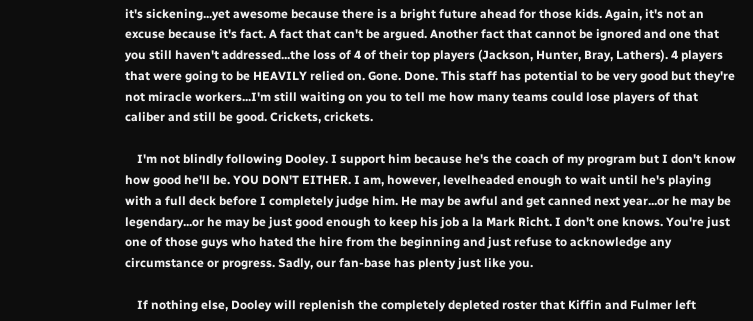it's sickening...yet awesome because there is a bright future ahead for those kids. Again, it's not an excuse because it's fact. A fact that can't be argued. Another fact that cannot be ignored and one that you still haven't addressed...the loss of 4 of their top players (Jackson, Hunter, Bray, Lathers). 4 players that were going to be HEAVILY relied on. Gone. Done. This staff has potential to be very good but they're not miracle workers...I'm still waiting on you to tell me how many teams could lose players of that caliber and still be good. Crickets, crickets.

    I'm not blindly following Dooley. I support him because he's the coach of my program but I don't know how good he'll be. YOU DON'T EITHER. I am, however, levelheaded enough to wait until he's playing with a full deck before I completely judge him. He may be awful and get canned next year...or he may be legendary...or he may be just good enough to keep his job a la Mark Richt. I don't one knows. You're just one of those guys who hated the hire from the beginning and just refuse to acknowledge any circumstance or progress. Sadly, our fan-base has plenty just like you.

    If nothing else, Dooley will replenish the completely depleted roster that Kiffin and Fulmer left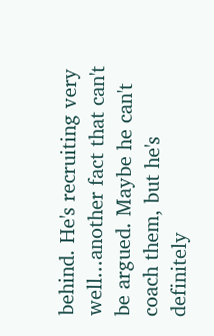behind. He's recruiting very well...another fact that can't be argued. Maybe he can't coach them, but he's definitely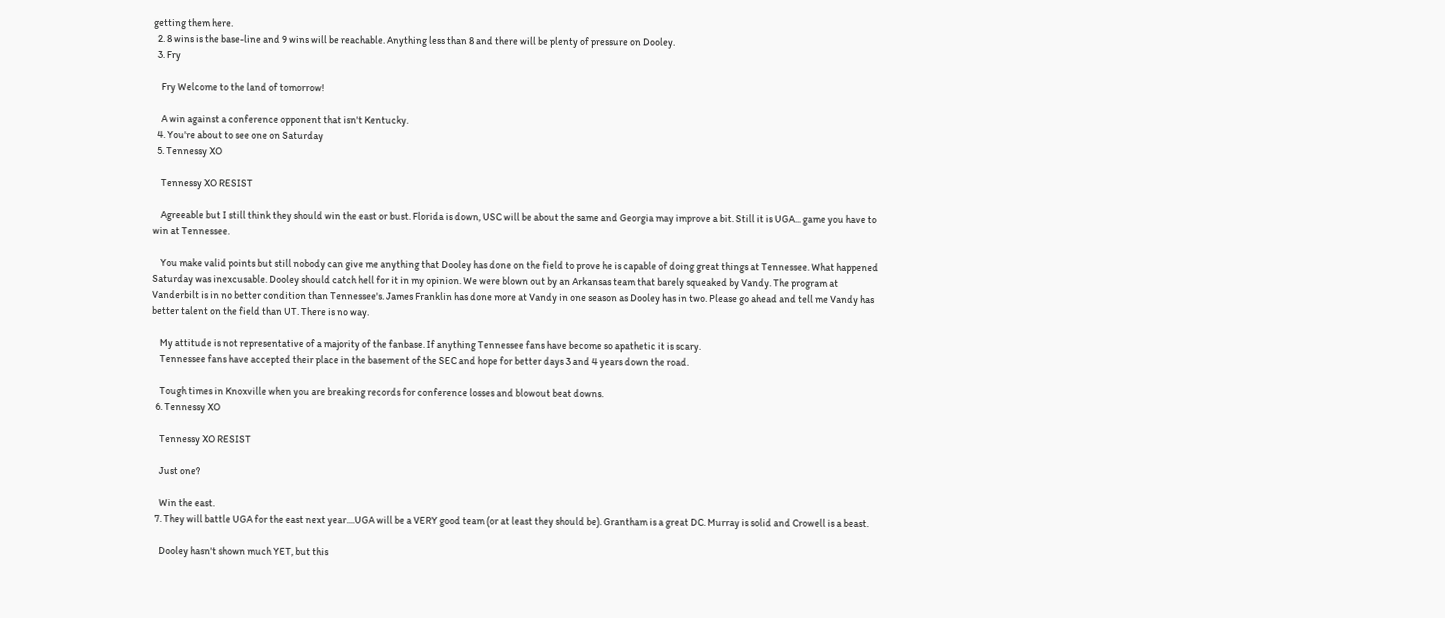getting them here.
  2. 8 wins is the base-line and 9 wins will be reachable. Anything less than 8 and there will be plenty of pressure on Dooley.
  3. Fry

    Fry Welcome to the land of tomorrow!

    A win against a conference opponent that isn't Kentucky.
  4. You're about to see one on Saturday
  5. Tennessy XO

    Tennessy XO RESIST

    Agreeable but I still think they should win the east or bust. Florida is down, USC will be about the same and Georgia may improve a bit. Still it is UGA... game you have to win at Tennessee.

    You make valid points but still nobody can give me anything that Dooley has done on the field to prove he is capable of doing great things at Tennessee. What happened Saturday was inexcusable. Dooley should catch hell for it in my opinion. We were blown out by an Arkansas team that barely squeaked by Vandy. The program at Vanderbilt is in no better condition than Tennessee's. James Franklin has done more at Vandy in one season as Dooley has in two. Please go ahead and tell me Vandy has better talent on the field than UT. There is no way.

    My attitude is not representative of a majority of the fanbase. If anything Tennessee fans have become so apathetic it is scary.
    Tennessee fans have accepted their place in the basement of the SEC and hope for better days 3 and 4 years down the road.

    Tough times in Knoxville when you are breaking records for conference losses and blowout beat downs.
  6. Tennessy XO

    Tennessy XO RESIST

    Just one?

    Win the east.
  7. They will battle UGA for the east next year....UGA will be a VERY good team (or at least they should be). Grantham is a great DC. Murray is solid and Crowell is a beast.

    Dooley hasn't shown much YET, but this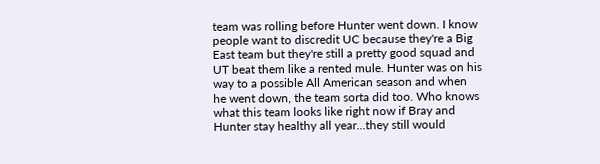team was rolling before Hunter went down. I know people want to discredit UC because they're a Big East team but they're still a pretty good squad and UT beat them like a rented mule. Hunter was on his way to a possible All American season and when he went down, the team sorta did too. Who knows what this team looks like right now if Bray and Hunter stay healthy all year...they still would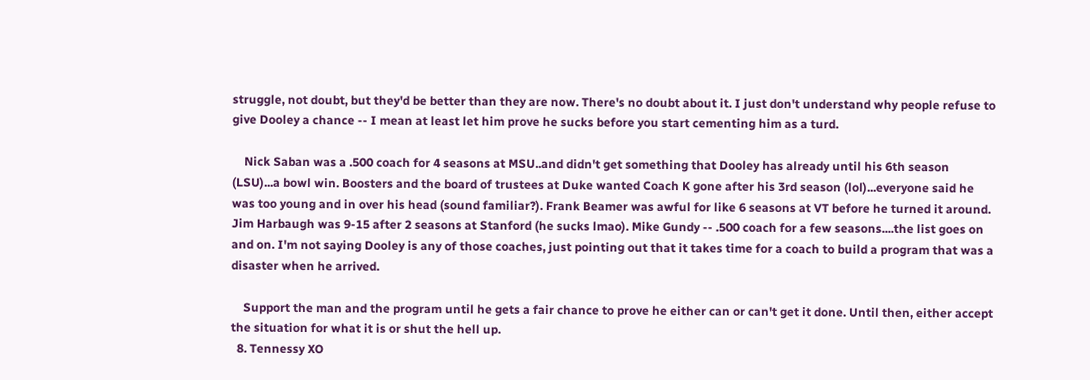struggle, not doubt, but they'd be better than they are now. There's no doubt about it. I just don't understand why people refuse to give Dooley a chance -- I mean at least let him prove he sucks before you start cementing him as a turd.

    Nick Saban was a .500 coach for 4 seasons at MSU..and didn't get something that Dooley has already until his 6th season (LSU)...a bowl win. Boosters and the board of trustees at Duke wanted Coach K gone after his 3rd season (lol)...everyone said he was too young and in over his head (sound familiar?). Frank Beamer was awful for like 6 seasons at VT before he turned it around. Jim Harbaugh was 9-15 after 2 seasons at Stanford (he sucks lmao). Mike Gundy -- .500 coach for a few seasons....the list goes on and on. I'm not saying Dooley is any of those coaches, just pointing out that it takes time for a coach to build a program that was a disaster when he arrived.

    Support the man and the program until he gets a fair chance to prove he either can or can't get it done. Until then, either accept the situation for what it is or shut the hell up.
  8. Tennessy XO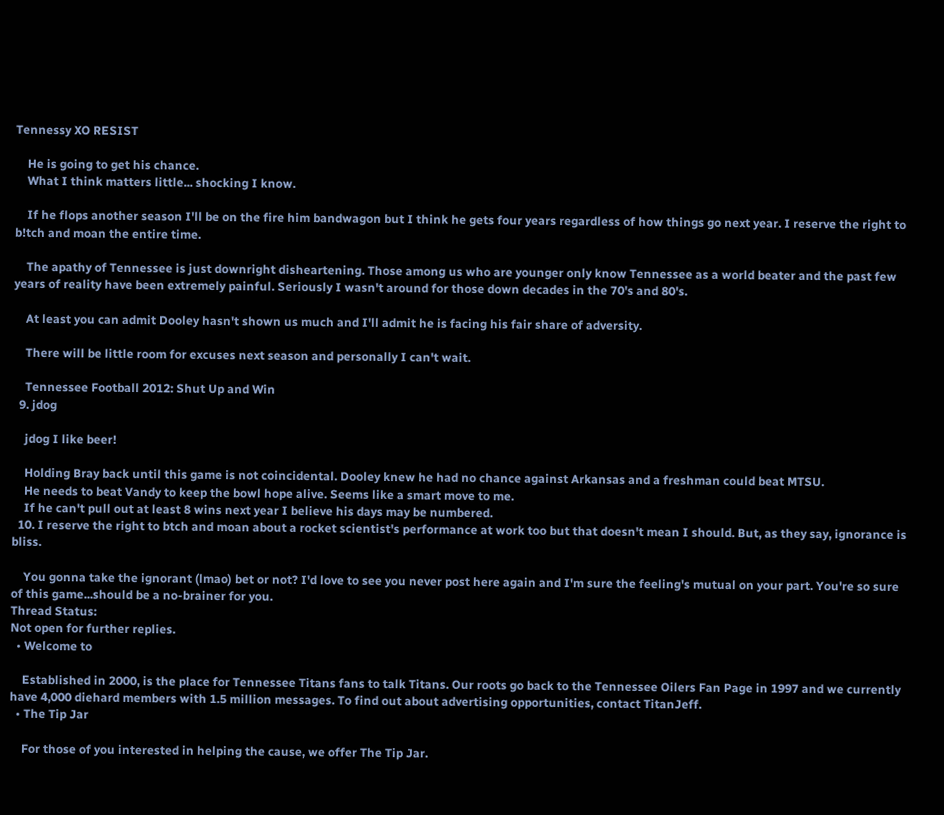Tennessy XO RESIST

    He is going to get his chance.
    What I think matters little... shocking I know.

    If he flops another season I'll be on the fire him bandwagon but I think he gets four years regardless of how things go next year. I reserve the right to b!tch and moan the entire time.

    The apathy of Tennessee is just downright disheartening. Those among us who are younger only know Tennessee as a world beater and the past few years of reality have been extremely painful. Seriously I wasn't around for those down decades in the 70's and 80's.

    At least you can admit Dooley hasn't shown us much and I'll admit he is facing his fair share of adversity.

    There will be little room for excuses next season and personally I can't wait.

    Tennessee Football 2012: Shut Up and Win
  9. jdog

    jdog I like beer!

    Holding Bray back until this game is not coincidental. Dooley knew he had no chance against Arkansas and a freshman could beat MTSU.
    He needs to beat Vandy to keep the bowl hope alive. Seems like a smart move to me.
    If he can't pull out at least 8 wins next year I believe his days may be numbered.
  10. I reserve the right to btch and moan about a rocket scientist's performance at work too but that doesn't mean I should. But, as they say, ignorance is bliss.

    You gonna take the ignorant (lmao) bet or not? I'd love to see you never post here again and I'm sure the feeling's mutual on your part. You're so sure of this game...should be a no-brainer for you.
Thread Status:
Not open for further replies.
  • Welcome to

    Established in 2000, is the place for Tennessee Titans fans to talk Titans. Our roots go back to the Tennessee Oilers Fan Page in 1997 and we currently have 4,000 diehard members with 1.5 million messages. To find out about advertising opportunities, contact TitanJeff.
  • The Tip Jar

    For those of you interested in helping the cause, we offer The Tip Jar.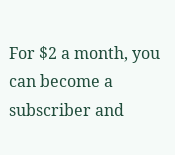For $2 a month, you can become a subscriber and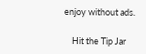enjoy without ads.

    Hit the Tip Jar